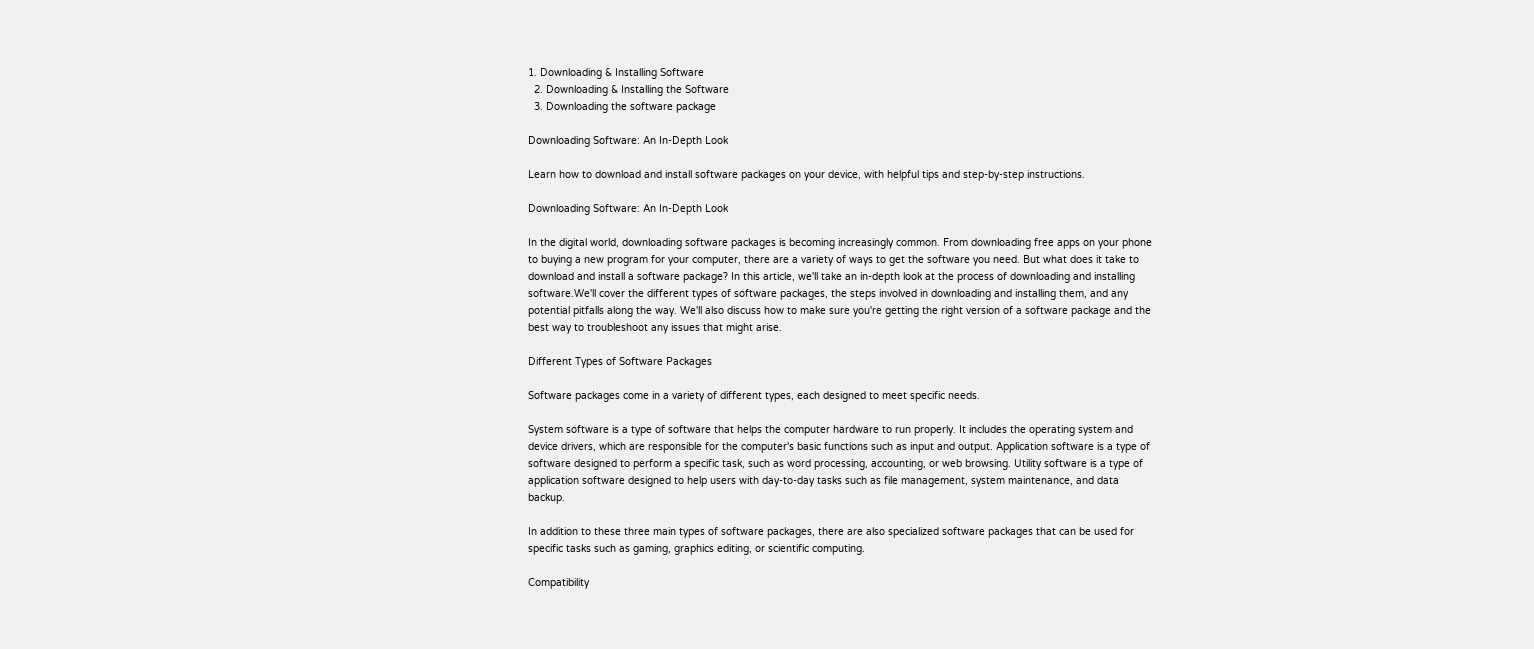1. Downloading & Installing Software
  2. Downloading & Installing the Software
  3. Downloading the software package

Downloading Software: An In-Depth Look

Learn how to download and install software packages on your device, with helpful tips and step-by-step instructions.

Downloading Software: An In-Depth Look

In the digital world, downloading software packages is becoming increasingly common. From downloading free apps on your phone to buying a new program for your computer, there are a variety of ways to get the software you need. But what does it take to download and install a software package? In this article, we'll take an in-depth look at the process of downloading and installing software.We'll cover the different types of software packages, the steps involved in downloading and installing them, and any potential pitfalls along the way. We'll also discuss how to make sure you're getting the right version of a software package and the best way to troubleshoot any issues that might arise.

Different Types of Software Packages

Software packages come in a variety of different types, each designed to meet specific needs.

System software is a type of software that helps the computer hardware to run properly. It includes the operating system and device drivers, which are responsible for the computer's basic functions such as input and output. Application software is a type of software designed to perform a specific task, such as word processing, accounting, or web browsing. Utility software is a type of application software designed to help users with day-to-day tasks such as file management, system maintenance, and data backup.

In addition to these three main types of software packages, there are also specialized software packages that can be used for specific tasks such as gaming, graphics editing, or scientific computing.

Compatibility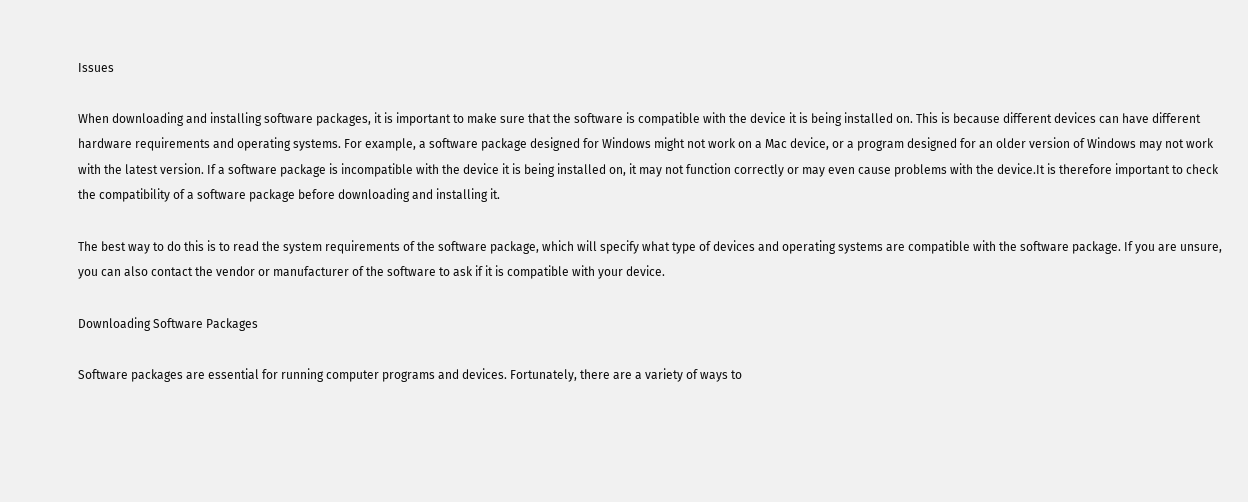Issues

When downloading and installing software packages, it is important to make sure that the software is compatible with the device it is being installed on. This is because different devices can have different hardware requirements and operating systems. For example, a software package designed for Windows might not work on a Mac device, or a program designed for an older version of Windows may not work with the latest version. If a software package is incompatible with the device it is being installed on, it may not function correctly or may even cause problems with the device.It is therefore important to check the compatibility of a software package before downloading and installing it.

The best way to do this is to read the system requirements of the software package, which will specify what type of devices and operating systems are compatible with the software package. If you are unsure, you can also contact the vendor or manufacturer of the software to ask if it is compatible with your device.

Downloading Software Packages

Software packages are essential for running computer programs and devices. Fortunately, there are a variety of ways to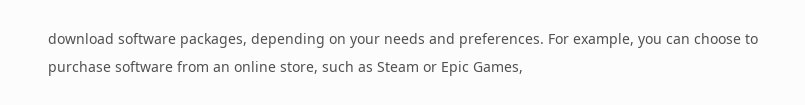download software packages, depending on your needs and preferences. For example, you can choose to purchase software from an online store, such as Steam or Epic Games,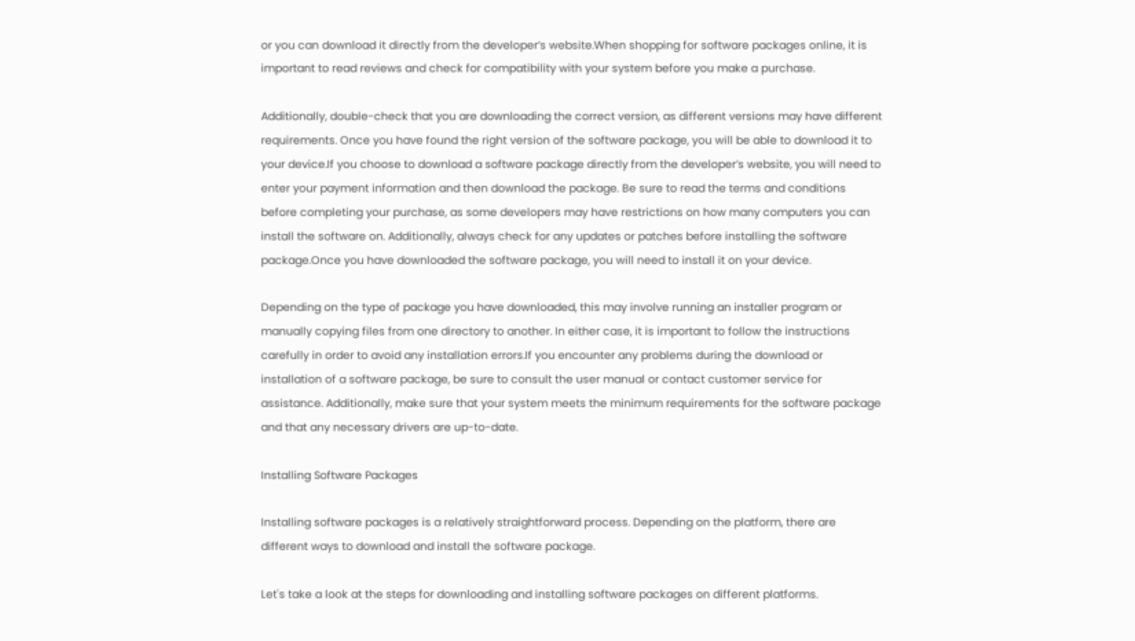or you can download it directly from the developer’s website.When shopping for software packages online, it is important to read reviews and check for compatibility with your system before you make a purchase.

Additionally, double-check that you are downloading the correct version, as different versions may have different requirements. Once you have found the right version of the software package, you will be able to download it to your device.If you choose to download a software package directly from the developer’s website, you will need to enter your payment information and then download the package. Be sure to read the terms and conditions before completing your purchase, as some developers may have restrictions on how many computers you can install the software on. Additionally, always check for any updates or patches before installing the software package.Once you have downloaded the software package, you will need to install it on your device.

Depending on the type of package you have downloaded, this may involve running an installer program or manually copying files from one directory to another. In either case, it is important to follow the instructions carefully in order to avoid any installation errors.If you encounter any problems during the download or installation of a software package, be sure to consult the user manual or contact customer service for assistance. Additionally, make sure that your system meets the minimum requirements for the software package and that any necessary drivers are up-to-date.

Installing Software Packages

Installing software packages is a relatively straightforward process. Depending on the platform, there are different ways to download and install the software package.

Let's take a look at the steps for downloading and installing software packages on different platforms.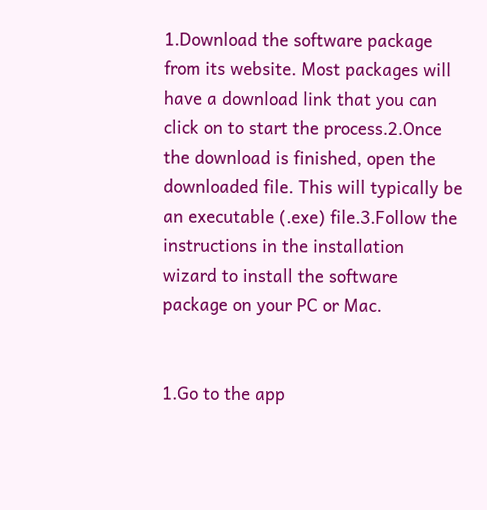1.Download the software package from its website. Most packages will have a download link that you can click on to start the process.2.Once the download is finished, open the downloaded file. This will typically be an executable (.exe) file.3.Follow the instructions in the installation wizard to install the software package on your PC or Mac.


1.Go to the app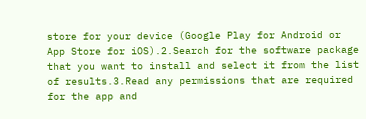store for your device (Google Play for Android or App Store for iOS).2.Search for the software package that you want to install and select it from the list of results.3.Read any permissions that are required for the app and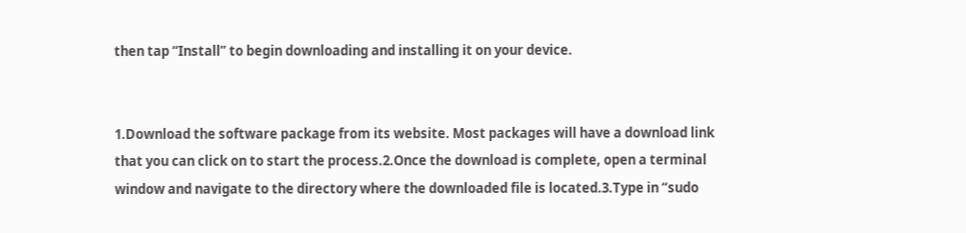then tap “Install” to begin downloading and installing it on your device.


1.Download the software package from its website. Most packages will have a download link that you can click on to start the process.2.Once the download is complete, open a terminal window and navigate to the directory where the downloaded file is located.3.Type in “sudo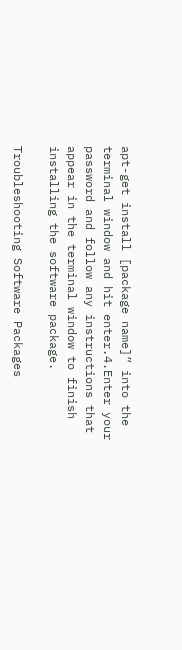apt-get install [package name]” into the terminal window and hit enter.4.Enter your password and follow any instructions that appear in the terminal window to finish installing the software package.

Troubleshooting Software Packages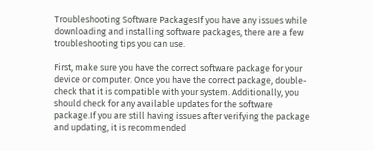Troubleshooting Software PackagesIf you have any issues while downloading and installing software packages, there are a few troubleshooting tips you can use.

First, make sure you have the correct software package for your device or computer. Once you have the correct package, double-check that it is compatible with your system. Additionally, you should check for any available updates for the software package.If you are still having issues after verifying the package and updating, it is recommended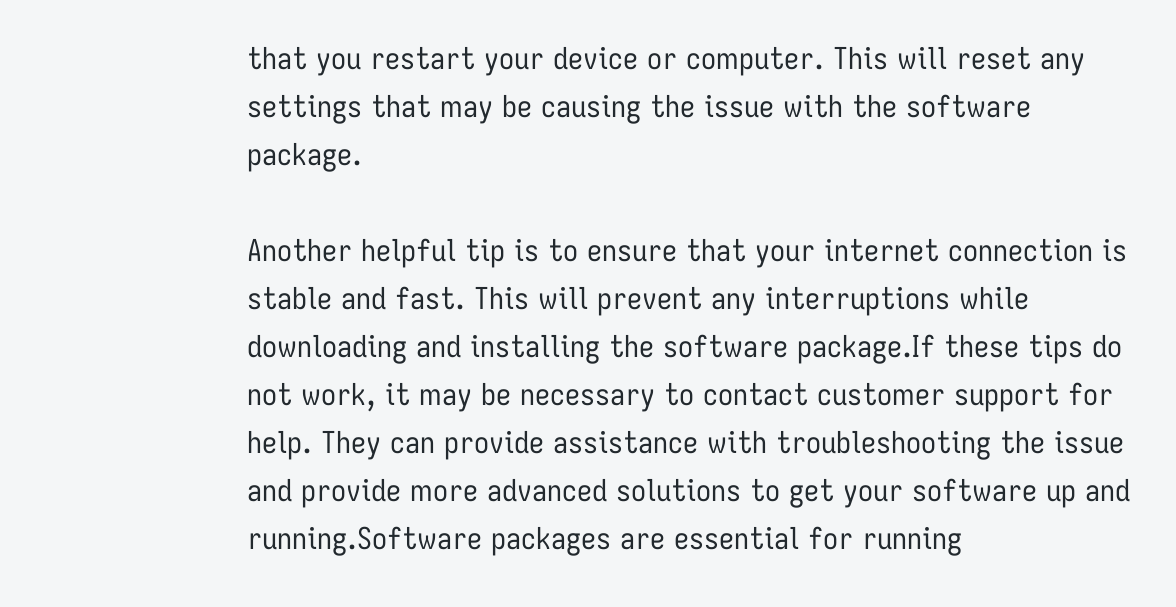that you restart your device or computer. This will reset any settings that may be causing the issue with the software package.

Another helpful tip is to ensure that your internet connection is stable and fast. This will prevent any interruptions while downloading and installing the software package.If these tips do not work, it may be necessary to contact customer support for help. They can provide assistance with troubleshooting the issue and provide more advanced solutions to get your software up and running.Software packages are essential for running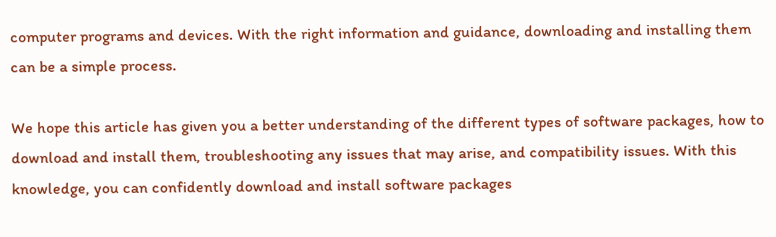computer programs and devices. With the right information and guidance, downloading and installing them can be a simple process.

We hope this article has given you a better understanding of the different types of software packages, how to download and install them, troubleshooting any issues that may arise, and compatibility issues. With this knowledge, you can confidently download and install software packages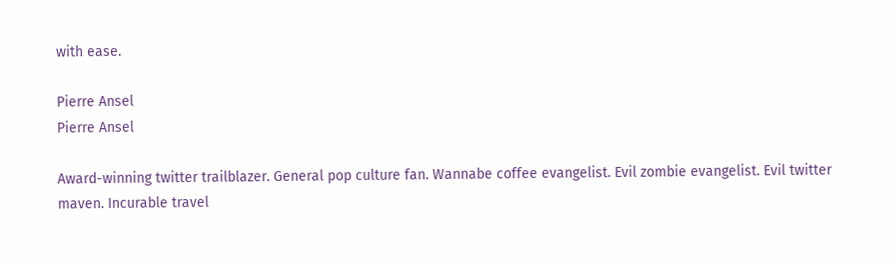with ease.

Pierre Ansel
Pierre Ansel

Award-winning twitter trailblazer. General pop culture fan. Wannabe coffee evangelist. Evil zombie evangelist. Evil twitter maven. Incurable travel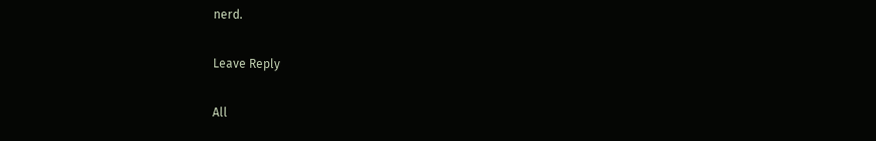nerd.

Leave Reply

All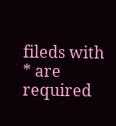fileds with * are required